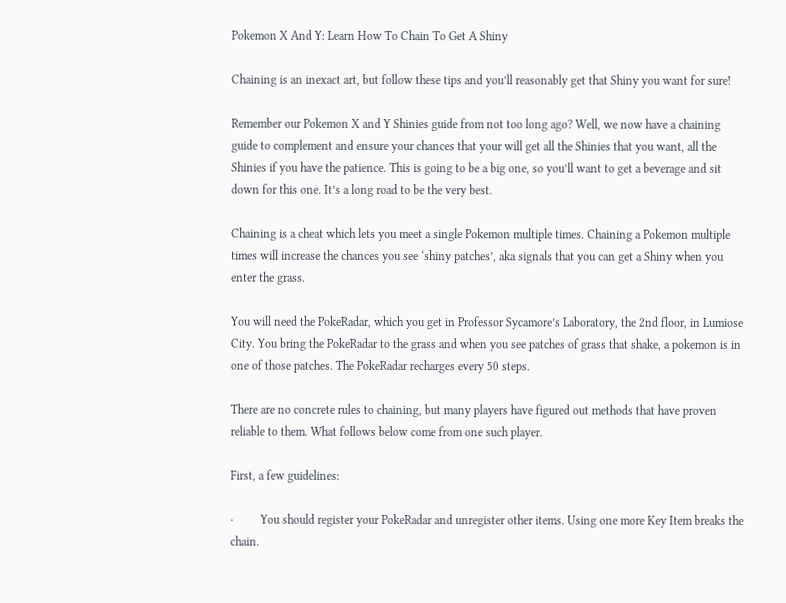Pokemon X And Y: Learn How To Chain To Get A Shiny

Chaining is an inexact art, but follow these tips and you’ll reasonably get that Shiny you want for sure!

Remember our Pokemon X and Y Shinies guide from not too long ago? Well, we now have a chaining guide to complement and ensure your chances that your will get all the Shinies that you want, all the Shinies if you have the patience. This is going to be a big one, so you’ll want to get a beverage and sit down for this one. It’s a long road to be the very best.

Chaining is a cheat which lets you meet a single Pokemon multiple times. Chaining a Pokemon multiple times will increase the chances you see ‘shiny patches’, aka signals that you can get a Shiny when you enter the grass.

You will need the PokeRadar, which you get in Professor Sycamore’s Laboratory, the 2nd floor, in Lumiose City. You bring the PokeRadar to the grass and when you see patches of grass that shake, a pokemon is in one of those patches. The PokeRadar recharges every 50 steps.

There are no concrete rules to chaining, but many players have figured out methods that have proven reliable to them. What follows below come from one such player.

First, a few guidelines:

·         You should register your PokeRadar and unregister other items. Using one more Key Item breaks the chain.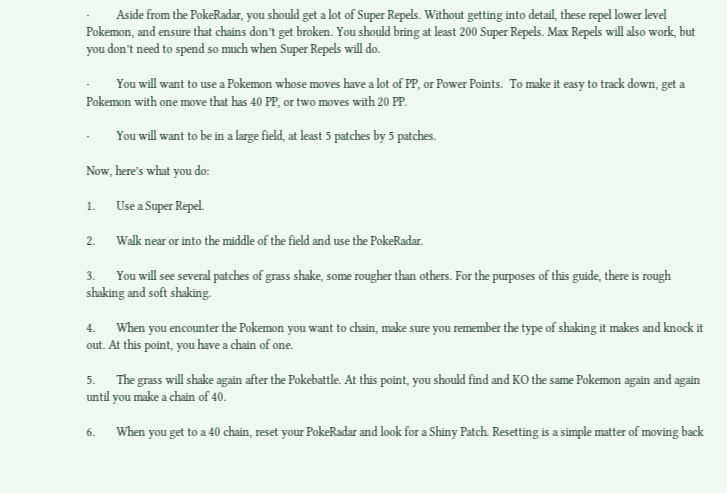·         Aside from the PokeRadar, you should get a lot of Super Repels. Without getting into detail, these repel lower level Pokemon, and ensure that chains don’t get broken. You should bring at least 200 Super Repels. Max Repels will also work, but you don’t need to spend so much when Super Repels will do.

·         You will want to use a Pokemon whose moves have a lot of PP, or Power Points.  To make it easy to track down, get a Pokemon with one move that has 40 PP, or two moves with 20 PP.

·         You will want to be in a large field, at least 5 patches by 5 patches.

Now, here’s what you do:

1.       Use a Super Repel.

2.       Walk near or into the middle of the field and use the PokeRadar.

3.       You will see several patches of grass shake, some rougher than others. For the purposes of this guide, there is rough shaking and soft shaking.

4.       When you encounter the Pokemon you want to chain, make sure you remember the type of shaking it makes and knock it out. At this point, you have a chain of one.

5.       The grass will shake again after the Pokebattle. At this point, you should find and KO the same Pokemon again and again until you make a chain of 40.

6.       When you get to a 40 chain, reset your PokeRadar and look for a Shiny Patch. Resetting is a simple matter of moving back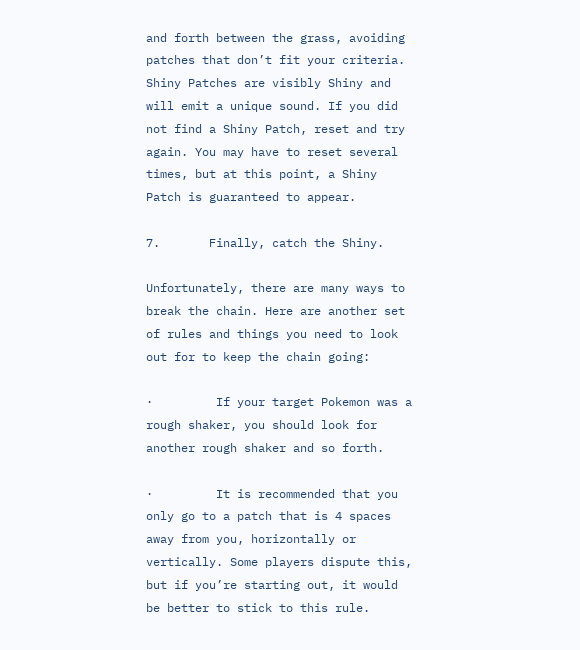and forth between the grass, avoiding patches that don’t fit your criteria. Shiny Patches are visibly Shiny and will emit a unique sound. If you did not find a Shiny Patch, reset and try again. You may have to reset several times, but at this point, a Shiny Patch is guaranteed to appear.

7.       Finally, catch the Shiny.

Unfortunately, there are many ways to break the chain. Here are another set of rules and things you need to look out for to keep the chain going:

·         If your target Pokemon was a rough shaker, you should look for another rough shaker and so forth.

·         It is recommended that you only go to a patch that is 4 spaces away from you, horizontally or vertically. Some players dispute this, but if you’re starting out, it would be better to stick to this rule.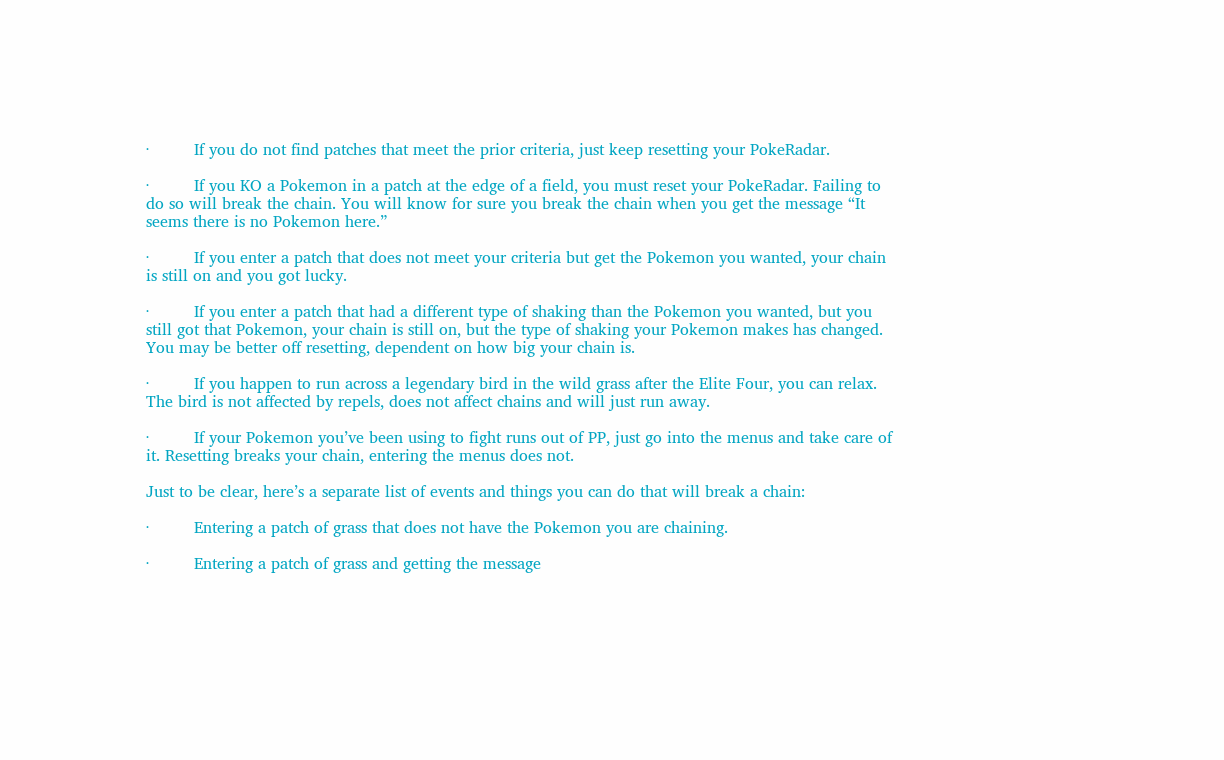·         If you do not find patches that meet the prior criteria, just keep resetting your PokeRadar.

·         If you KO a Pokemon in a patch at the edge of a field, you must reset your PokeRadar. Failing to do so will break the chain. You will know for sure you break the chain when you get the message “It seems there is no Pokemon here.”

·         If you enter a patch that does not meet your criteria but get the Pokemon you wanted, your chain is still on and you got lucky.

·         If you enter a patch that had a different type of shaking than the Pokemon you wanted, but you still got that Pokemon, your chain is still on, but the type of shaking your Pokemon makes has changed. You may be better off resetting, dependent on how big your chain is.

·         If you happen to run across a legendary bird in the wild grass after the Elite Four, you can relax. The bird is not affected by repels, does not affect chains and will just run away.

·         If your Pokemon you’ve been using to fight runs out of PP, just go into the menus and take care of it. Resetting breaks your chain, entering the menus does not.

Just to be clear, here’s a separate list of events and things you can do that will break a chain:

·         Entering a patch of grass that does not have the Pokemon you are chaining.

·         Entering a patch of grass and getting the message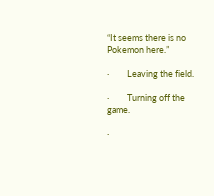“It seems there is no Pokemon here.”

·         Leaving the field.

·         Turning off the game.

·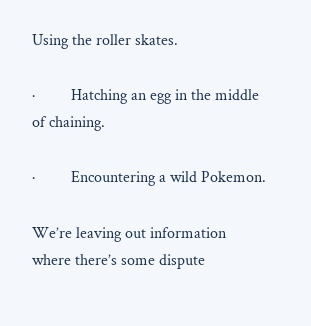Using the roller skates.

·         Hatching an egg in the middle of chaining.

·         Encountering a wild Pokemon.

We’re leaving out information where there’s some dispute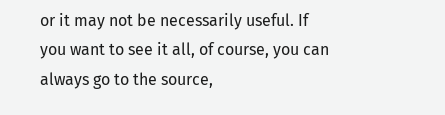or it may not be necessarily useful. If you want to see it all, of course, you can always go to the source,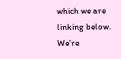which we are linking below.  We’re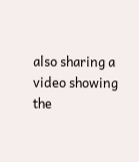also sharing a video showing the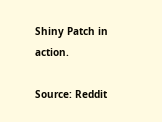Shiny Patch in action.

Source: Reddit